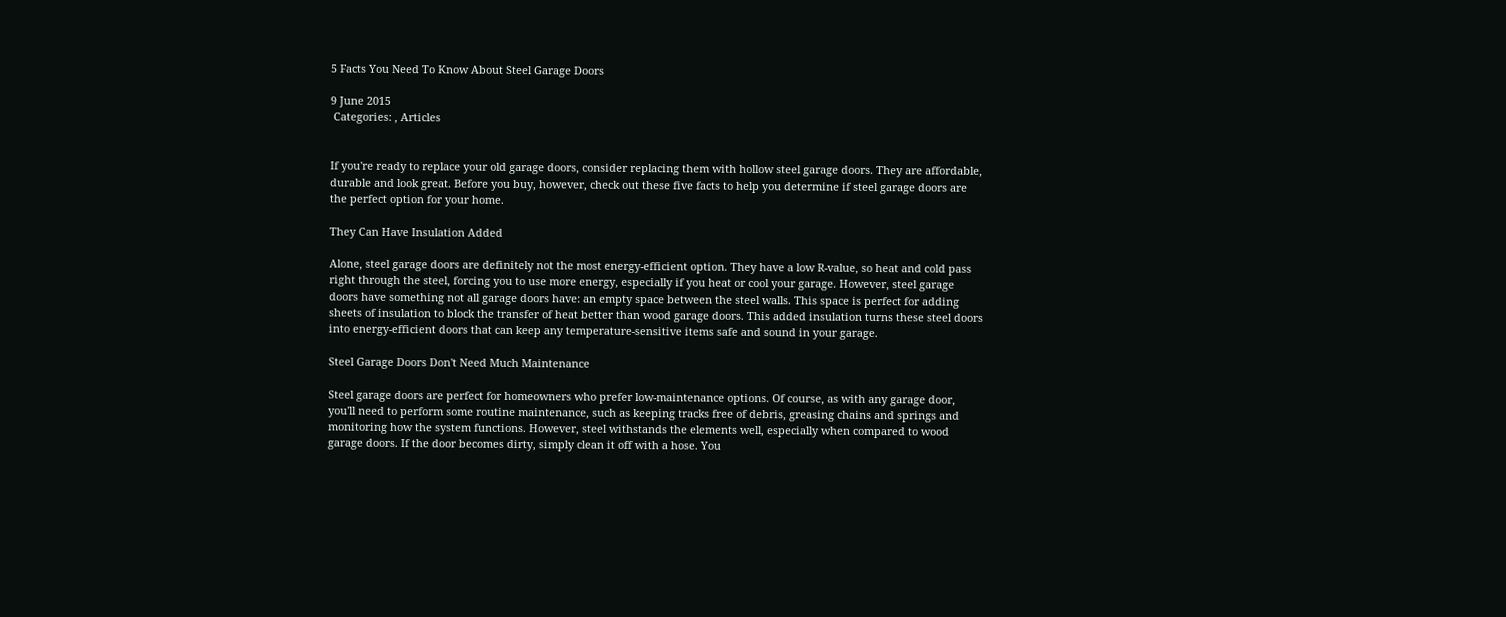5 Facts You Need To Know About Steel Garage Doors

9 June 2015
 Categories: , Articles


If you're ready to replace your old garage doors, consider replacing them with hollow steel garage doors. They are affordable, durable and look great. Before you buy, however, check out these five facts to help you determine if steel garage doors are the perfect option for your home.

They Can Have Insulation Added

Alone, steel garage doors are definitely not the most energy-efficient option. They have a low R-value, so heat and cold pass right through the steel, forcing you to use more energy, especially if you heat or cool your garage. However, steel garage doors have something not all garage doors have: an empty space between the steel walls. This space is perfect for adding sheets of insulation to block the transfer of heat better than wood garage doors. This added insulation turns these steel doors into energy-efficient doors that can keep any temperature-sensitive items safe and sound in your garage.

Steel Garage Doors Don't Need Much Maintenance

Steel garage doors are perfect for homeowners who prefer low-maintenance options. Of course, as with any garage door, you'll need to perform some routine maintenance, such as keeping tracks free of debris, greasing chains and springs and monitoring how the system functions. However, steel withstands the elements well, especially when compared to wood garage doors. If the door becomes dirty, simply clean it off with a hose. You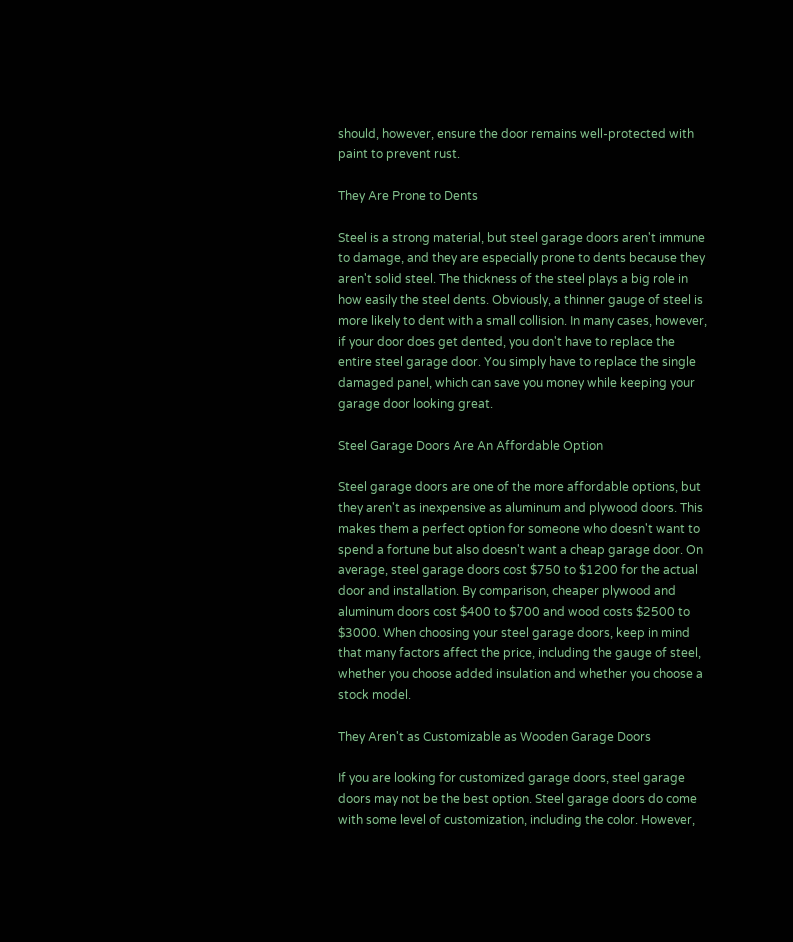should, however, ensure the door remains well-protected with paint to prevent rust.

They Are Prone to Dents

Steel is a strong material, but steel garage doors aren't immune to damage, and they are especially prone to dents because they aren't solid steel. The thickness of the steel plays a big role in how easily the steel dents. Obviously, a thinner gauge of steel is more likely to dent with a small collision. In many cases, however, if your door does get dented, you don't have to replace the entire steel garage door. You simply have to replace the single damaged panel, which can save you money while keeping your garage door looking great.

Steel Garage Doors Are An Affordable Option

Steel garage doors are one of the more affordable options, but they aren't as inexpensive as aluminum and plywood doors. This makes them a perfect option for someone who doesn't want to spend a fortune but also doesn't want a cheap garage door. On average, steel garage doors cost $750 to $1200 for the actual door and installation. By comparison, cheaper plywood and aluminum doors cost $400 to $700 and wood costs $2500 to $3000. When choosing your steel garage doors, keep in mind that many factors affect the price, including the gauge of steel, whether you choose added insulation and whether you choose a stock model.

They Aren't as Customizable as Wooden Garage Doors

If you are looking for customized garage doors, steel garage doors may not be the best option. Steel garage doors do come with some level of customization, including the color. However,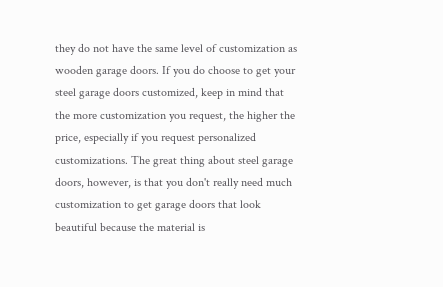they do not have the same level of customization as wooden garage doors. If you do choose to get your steel garage doors customized, keep in mind that the more customization you request, the higher the price, especially if you request personalized customizations. The great thing about steel garage doors, however, is that you don't really need much customization to get garage doors that look beautiful because the material is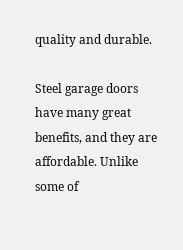quality and durable.

Steel garage doors have many great benefits, and they are affordable. Unlike some of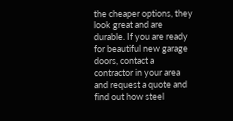the cheaper options, they look great and are durable. If you are ready for beautiful new garage doors, contact a contractor in your area and request a quote and find out how steel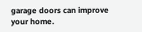garage doors can improve your home.